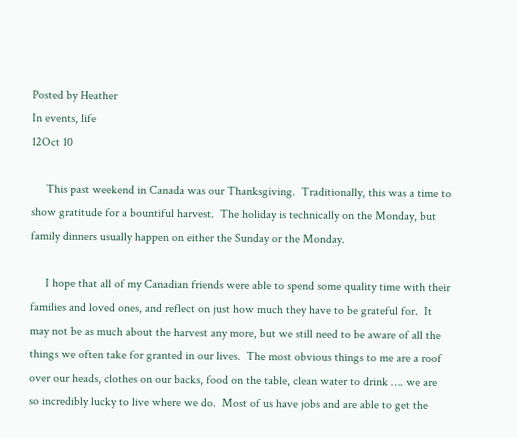Posted by Heather
In events, life
12Oct 10

     This past weekend in Canada was our Thanksgiving.  Traditionally, this was a time to show gratitude for a bountiful harvest.  The holiday is technically on the Monday, but family dinners usually happen on either the Sunday or the Monday.

     I hope that all of my Canadian friends were able to spend some quality time with their families and loved ones, and reflect on just how much they have to be grateful for.  It may not be as much about the harvest any more, but we still need to be aware of all the things we often take for granted in our lives.  The most obvious things to me are a roof over our heads, clothes on our backs, food on the table, clean water to drink …. we are so incredibly lucky to live where we do.  Most of us have jobs and are able to get the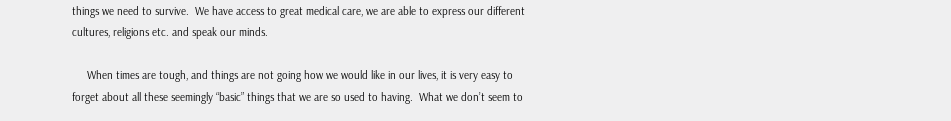things we need to survive.  We have access to great medical care, we are able to express our different cultures, religions etc. and speak our minds.

     When times are tough, and things are not going how we would like in our lives, it is very easy to forget about all these seemingly “basic” things that we are so used to having.  What we don’t seem to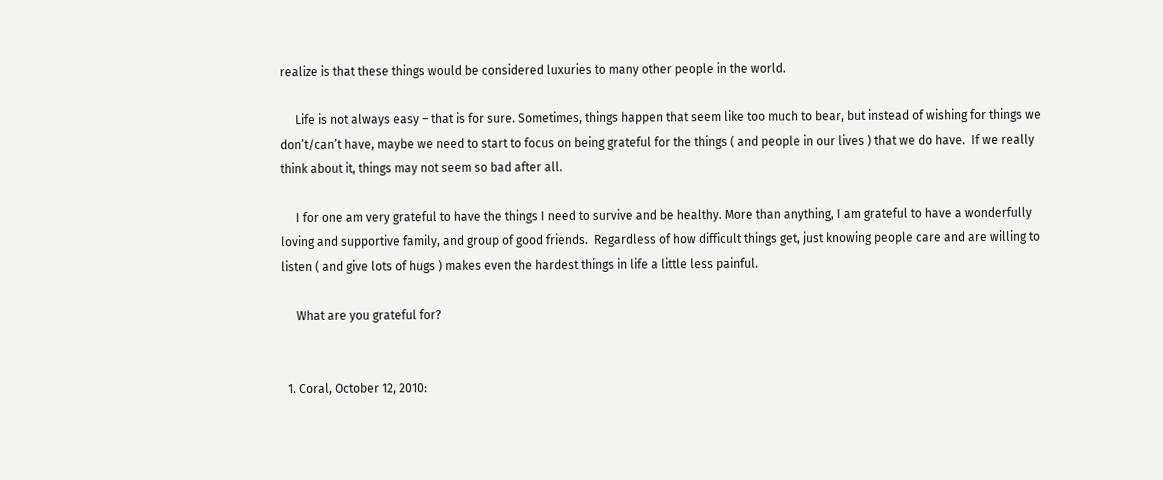realize is that these things would be considered luxuries to many other people in the world.

     Life is not always easy – that is for sure. Sometimes, things happen that seem like too much to bear, but instead of wishing for things we don’t/can’t have, maybe we need to start to focus on being grateful for the things ( and people in our lives ) that we do have.  If we really think about it, things may not seem so bad after all.

     I for one am very grateful to have the things I need to survive and be healthy. More than anything, I am grateful to have a wonderfully loving and supportive family, and group of good friends.  Regardless of how difficult things get, just knowing people care and are willing to listen ( and give lots of hugs ) makes even the hardest things in life a little less painful.

     What are you grateful for?


  1. Coral, October 12, 2010: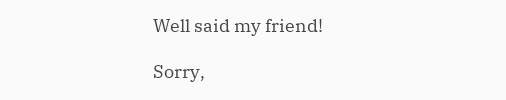Well said my friend!

Sorry,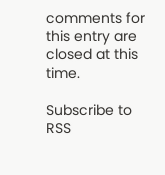comments for this entry are closed at this time.

Subscribe to RSS